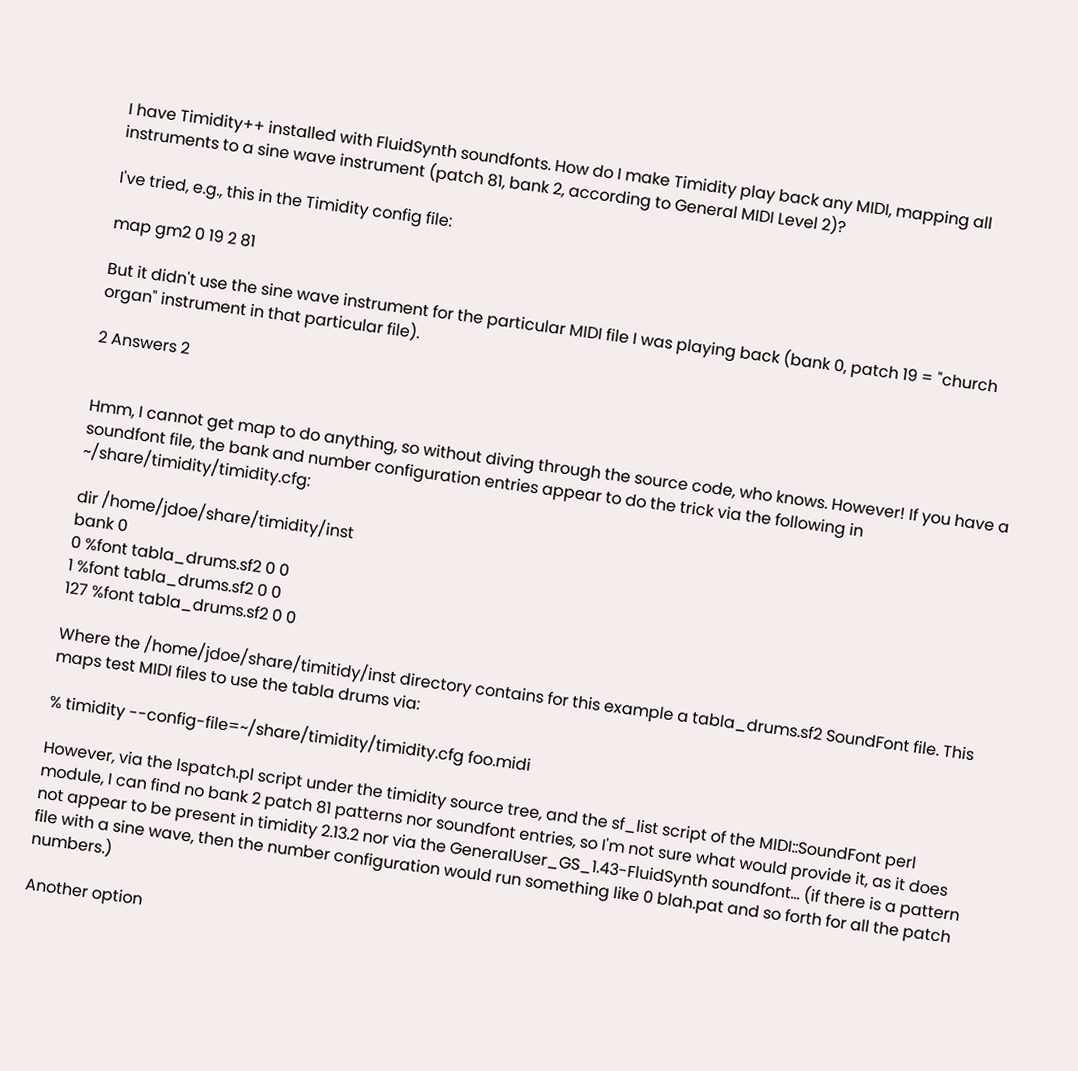I have Timidity++ installed with FluidSynth soundfonts. How do I make Timidity play back any MIDI, mapping all instruments to a sine wave instrument (patch 81, bank 2, according to General MIDI Level 2)?

I've tried, e.g., this in the Timidity config file:

map gm2 0 19 2 81

But it didn't use the sine wave instrument for the particular MIDI file I was playing back (bank 0, patch 19 = "church organ" instrument in that particular file).

2 Answers 2


Hmm, I cannot get map to do anything, so without diving through the source code, who knows. However! If you have a soundfont file, the bank and number configuration entries appear to do the trick via the following in ~/share/timidity/timidity.cfg:

dir /home/jdoe/share/timidity/inst
bank 0
0 %font tabla_drums.sf2 0 0
1 %font tabla_drums.sf2 0 0
127 %font tabla_drums.sf2 0 0

Where the /home/jdoe/share/timitidy/inst directory contains for this example a tabla_drums.sf2 SoundFont file. This maps test MIDI files to use the tabla drums via:

% timidity --config-file=~/share/timidity/timidity.cfg foo.midi

However, via the lspatch.pl script under the timidity source tree, and the sf_list script of the MIDI::SoundFont perl module, I can find no bank 2 patch 81 patterns nor soundfont entries, so I'm not sure what would provide it, as it does not appear to be present in timidity 2.13.2 nor via the GeneralUser_GS_1.43-FluidSynth soundfont... (if there is a pattern file with a sine wave, then the number configuration would run something like 0 blah.pat and so forth for all the patch numbers.)

Another option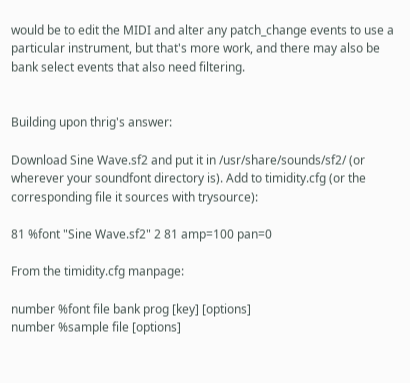would be to edit the MIDI and alter any patch_change events to use a particular instrument, but that's more work, and there may also be bank select events that also need filtering.


Building upon thrig's answer:

Download Sine Wave.sf2 and put it in /usr/share/sounds/sf2/ (or wherever your soundfont directory is). Add to timidity.cfg (or the corresponding file it sources with trysource):

81 %font "Sine Wave.sf2" 2 81 amp=100 pan=0

From the timidity.cfg manpage:

number %font file bank prog [key] [options]
number %sample file [options]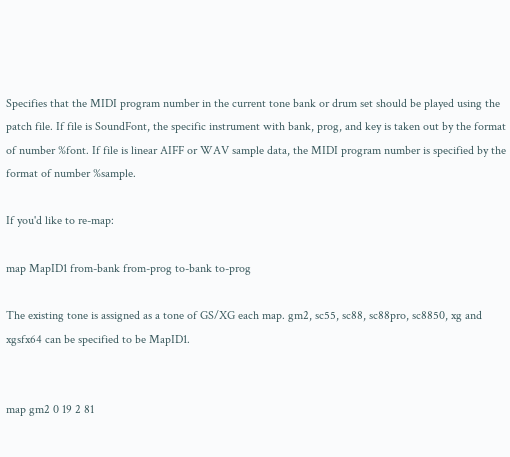Specifies that the MIDI program number in the current tone bank or drum set should be played using the patch file. If file is SoundFont, the specific instrument with bank, prog, and key is taken out by the format of number %font. If file is linear AIFF or WAV sample data, the MIDI program number is specified by the format of number %sample.

If you'd like to re-map:

map MapID1 from-bank from-prog to-bank to-prog

The existing tone is assigned as a tone of GS/XG each map. gm2, sc55, sc88, sc88pro, sc8850, xg and xgsfx64 can be specified to be MapID1.


map gm2 0 19 2 81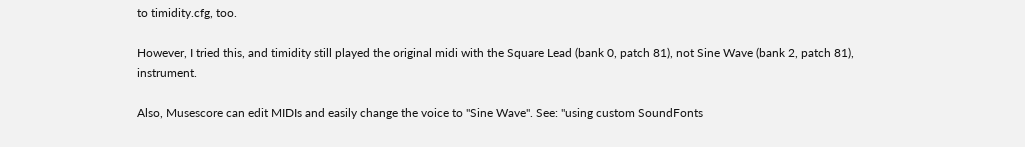to timidity.cfg, too.

However, I tried this, and timidity still played the original midi with the Square Lead (bank 0, patch 81), not Sine Wave (bank 2, patch 81), instrument.

Also, Musescore can edit MIDIs and easily change the voice to "Sine Wave". See: "using custom SoundFonts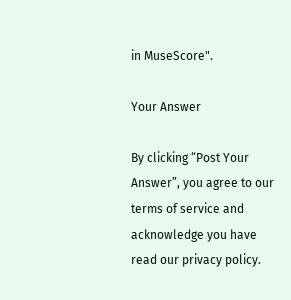in MuseScore".

Your Answer

By clicking “Post Your Answer”, you agree to our terms of service and acknowledge you have read our privacy policy.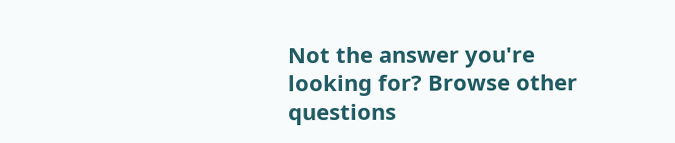Not the answer you're looking for? Browse other questions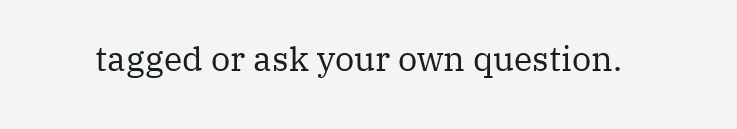tagged or ask your own question.